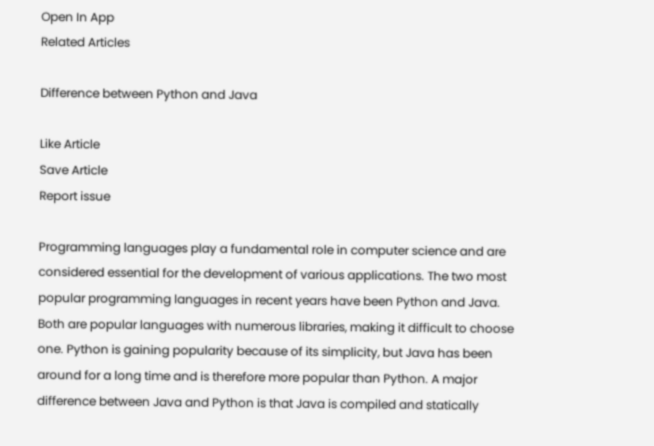Open In App
Related Articles

Difference between Python and Java

Like Article
Save Article
Report issue

Programming languages play a fundamental role in computer science and are considered essential for the development of various applications. The two most popular programming languages in recent years have been Python and Java. Both are popular languages with numerous libraries, making it difficult to choose one. Python is gaining popularity because of its simplicity, but Java has been around for a long time and is therefore more popular than Python. A major difference between Java and Python is that Java is compiled and statically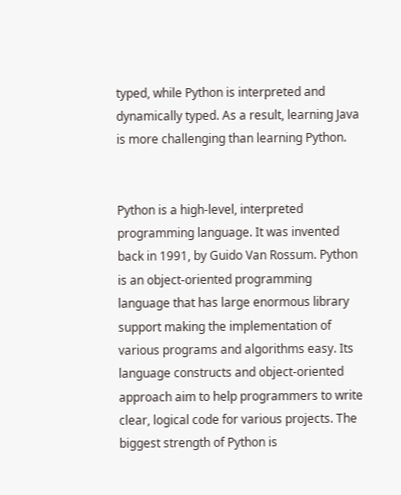typed, while Python is interpreted and dynamically typed. As a result, learning Java is more challenging than learning Python.


Python is a high-level, interpreted programming language. It was invented back in 1991, by Guido Van Rossum. Python is an object-oriented programming language that has large enormous library support making the implementation of various programs and algorithms easy. Its language constructs and object-oriented approach aim to help programmers to write clear, logical code for various projects. The biggest strength of Python is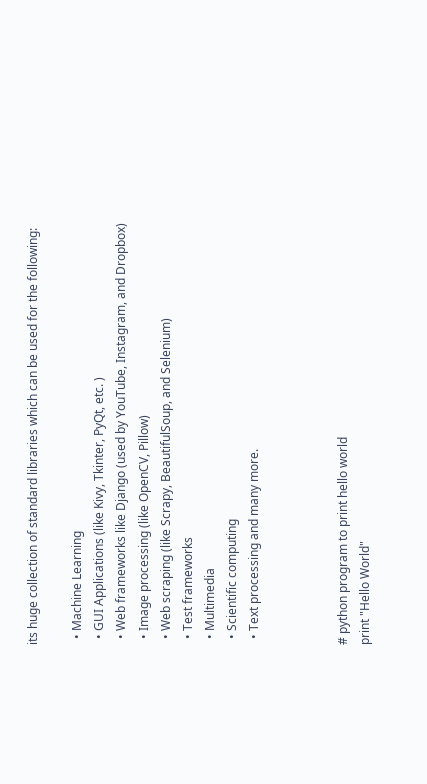its huge collection of standard libraries which can be used for the following:

  • Machine Learning
  • GUI Applications (like Kivy, Tkinter, PyQt, etc. )
  • Web frameworks like Django (used by YouTube, Instagram, and Dropbox)
  • Image processing (like OpenCV, Pillow)
  • Web scraping (like Scrapy, BeautifulSoup, and Selenium)
  • Test frameworks
  • Multimedia
  • Scientific computing
  • Text processing and many more.



# python program to print hello world
print "Hello World"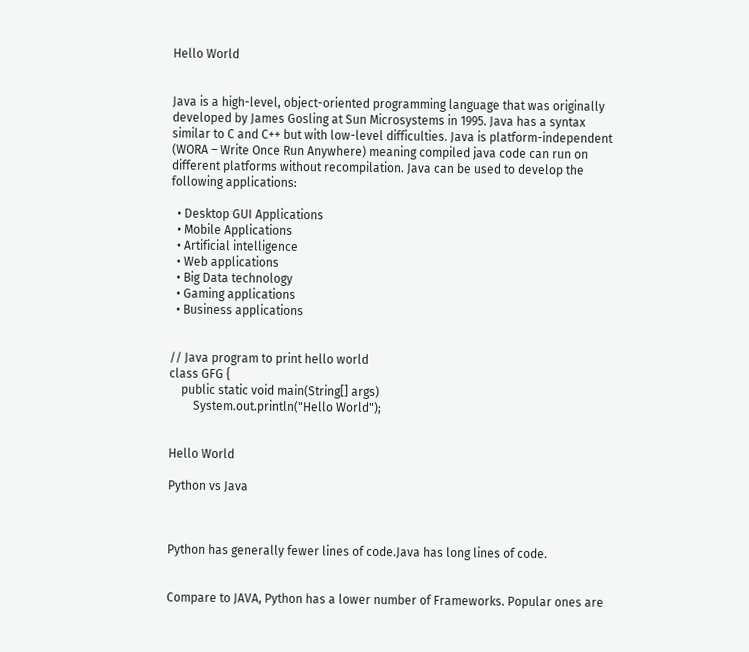Hello World


Java is a high-level, object-oriented programming language that was originally developed by James Gosling at Sun Microsystems in 1995. Java has a syntax similar to C and C++ but with low-level difficulties. Java is platform-independent (WORA – Write Once Run Anywhere) meaning compiled java code can run on different platforms without recompilation. Java can be used to develop the following applications:

  • Desktop GUI Applications
  • Mobile Applications
  • Artificial intelligence
  • Web applications
  • Big Data technology
  • Gaming applications
  • Business applications


// Java program to print hello world
class GFG {
    public static void main(String[] args)
        System.out.println("Hello World");


Hello World

Python vs Java



Python has generally fewer lines of code.Java has long lines of code.


Compare to JAVA, Python has a lower number of Frameworks. Popular ones are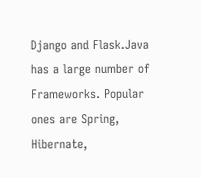Django and Flask.Java has a large number of Frameworks. Popular ones are Spring, Hibernate,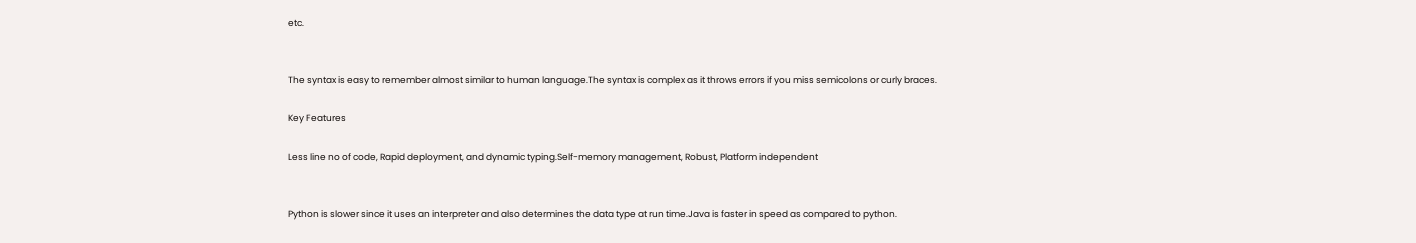etc.


The syntax is easy to remember almost similar to human language.The syntax is complex as it throws errors if you miss semicolons or curly braces.

Key Features

Less line no of code, Rapid deployment, and dynamic typing.Self-memory management, Robust, Platform independent


Python is slower since it uses an interpreter and also determines the data type at run time.Java is faster in speed as compared to python.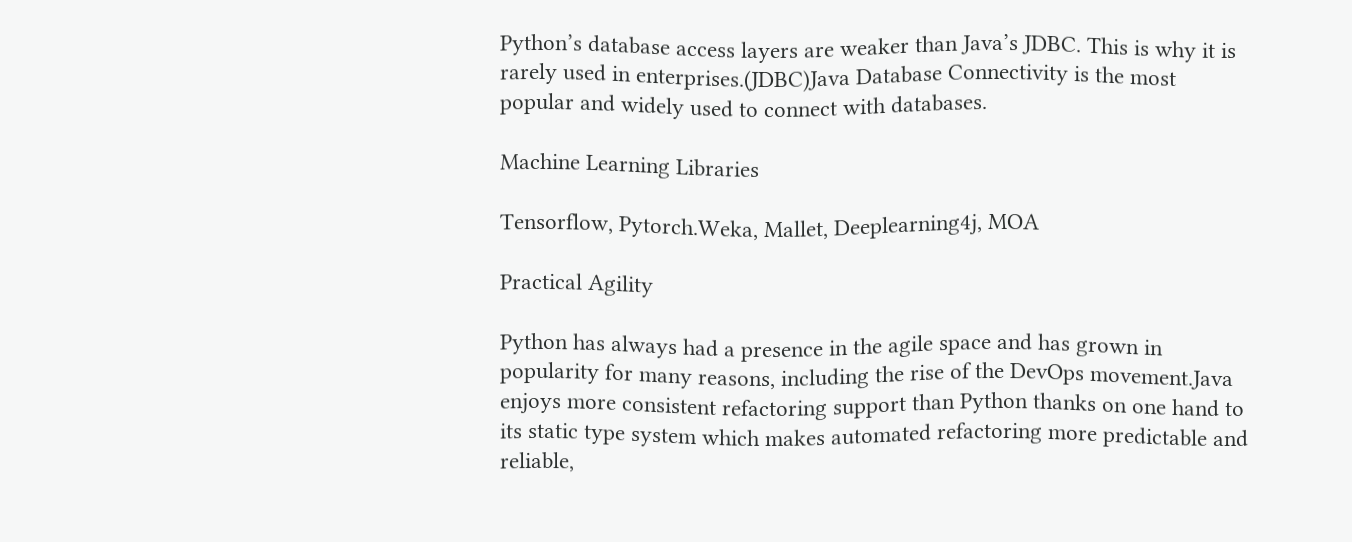Python’s database access layers are weaker than Java’s JDBC. This is why it is rarely used in enterprises.(JDBC)Java Database Connectivity is the most popular and widely used to connect with databases.

Machine Learning Libraries

Tensorflow, Pytorch.Weka, Mallet, Deeplearning4j, MOA

Practical Agility

Python has always had a presence in the agile space and has grown in popularity for many reasons, including the rise of the DevOps movement.Java enjoys more consistent refactoring support than Python thanks on one hand to its static type system which makes automated refactoring more predictable and reliable,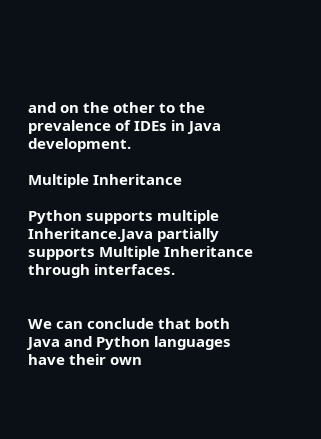and on the other to the prevalence of IDEs in Java development.

Multiple Inheritance

Python supports multiple Inheritance.Java partially supports Multiple Inheritance through interfaces.


We can conclude that both Java and Python languages have their own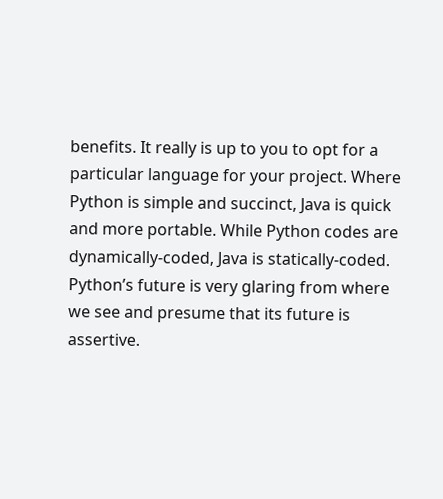benefits. It really is up to you to opt for a particular language for your project. Where Python is simple and succinct, Java is quick and more portable. While Python codes are dynamically-coded, Java is statically-coded. Python’s future is very glaring from where we see and presume that its future is assertive.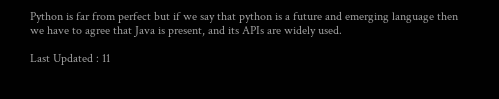Python is far from perfect but if we say that python is a future and emerging language then we have to agree that Java is present, and its APIs are widely used.

Last Updated : 11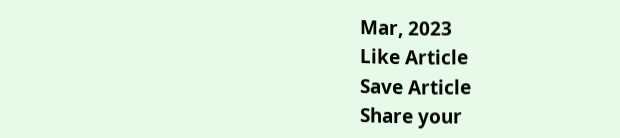Mar, 2023
Like Article
Save Article
Share your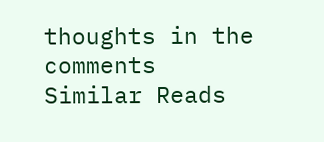thoughts in the comments
Similar Reads